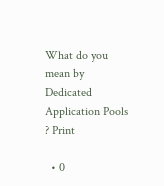What do you mean by Dedicated Application Pools ? Print

  • 0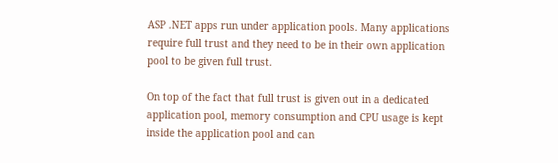ASP .NET apps run under application pools. Many applications require full trust and they need to be in their own application pool to be given full trust.

On top of the fact that full trust is given out in a dedicated application pool, memory consumption and CPU usage is kept inside the application pool and can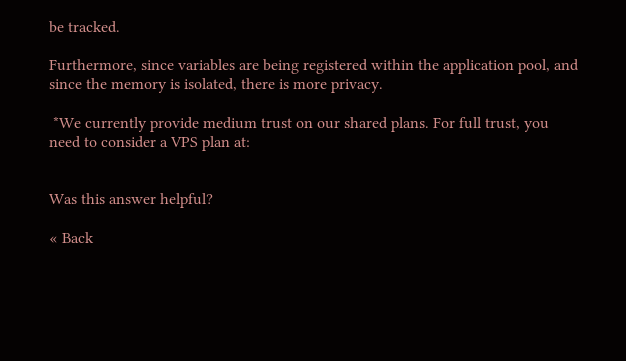be tracked.

Furthermore, since variables are being registered within the application pool, and since the memory is isolated, there is more privacy.

 *We currently provide medium trust on our shared plans. For full trust, you need to consider a VPS plan at:


Was this answer helpful?

« Back